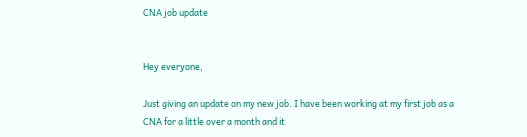CNA job update


Hey everyone,

Just giving an update on my new job. I have been working at my first job as a CNA for a little over a month and it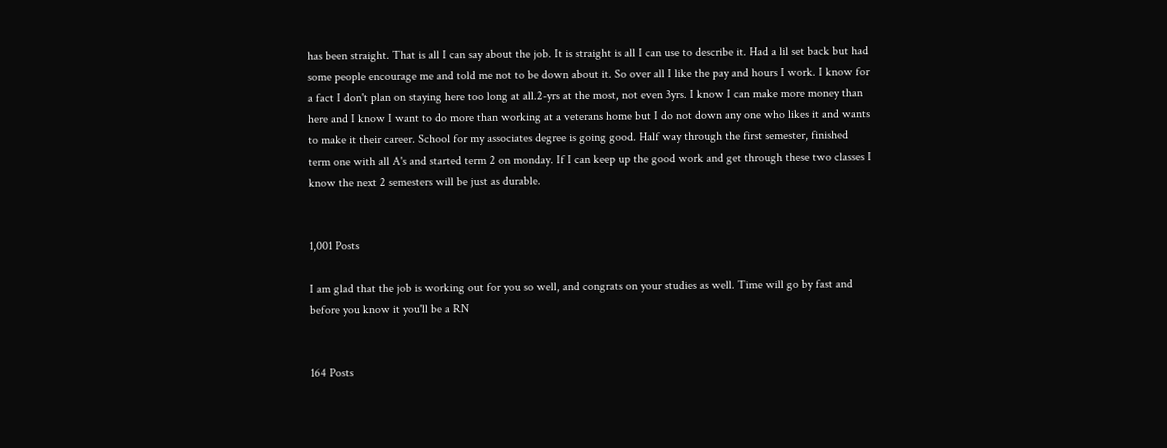has been straight. That is all I can say about the job. It is straight is all I can use to describe it. Had a lil set back but had some people encourage me and told me not to be down about it. So over all I like the pay and hours I work. I know for a fact I don't plan on staying here too long at all.2-yrs at the most, not even 3yrs. I know I can make more money than here and I know I want to do more than working at a veterans home but I do not down any one who likes it and wants to make it their career. School for my associates degree is going good. Half way through the first semester, finished term one with all A's and started term 2 on monday. If I can keep up the good work and get through these two classes I know the next 2 semesters will be just as durable.


1,001 Posts

I am glad that the job is working out for you so well, and congrats on your studies as well. Time will go by fast and before you know it you'll be a RN


164 Posts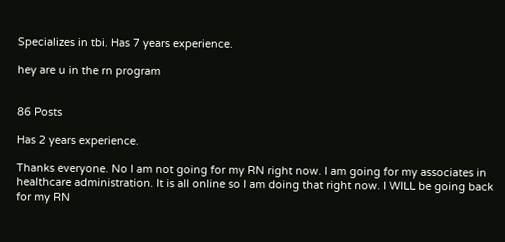Specializes in tbi. Has 7 years experience.

hey are u in the rn program


86 Posts

Has 2 years experience.

Thanks everyone. No I am not going for my RN right now. I am going for my associates in healthcare administration. It is all online so I am doing that right now. I WILL be going back for my RN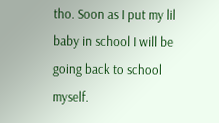tho. Soon as I put my lil baby in school I will be going back to school myself.